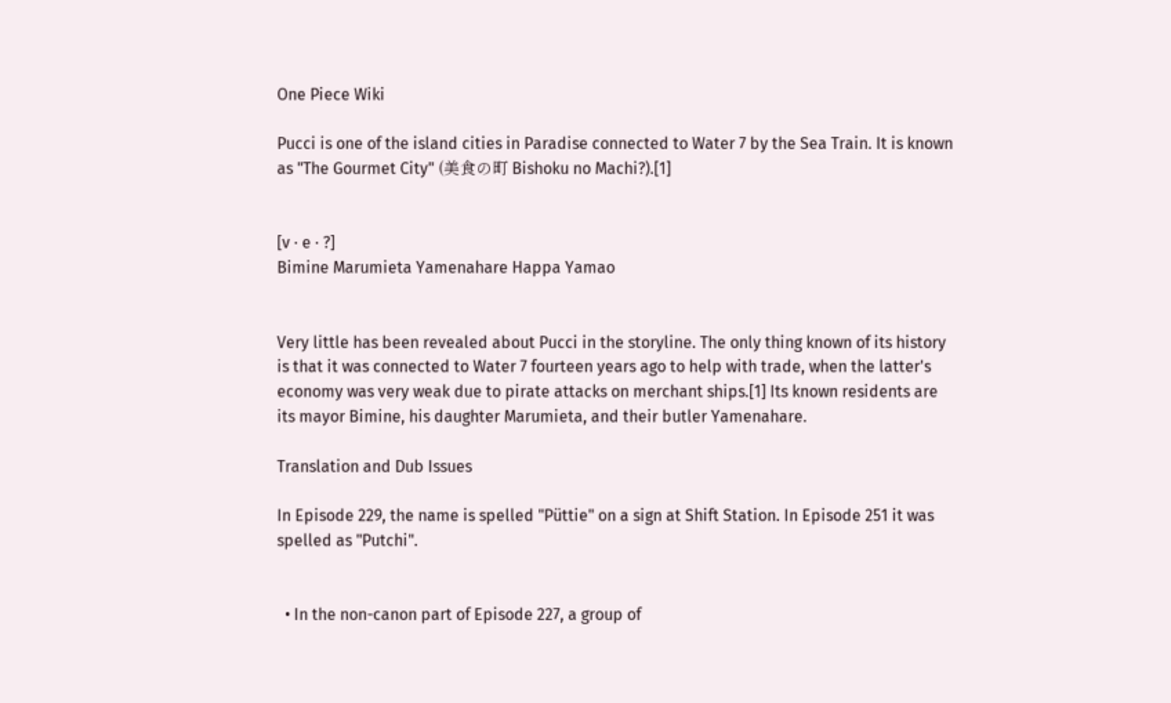One Piece Wiki

Pucci is one of the island cities in Paradise connected to Water 7 by the Sea Train. It is known as "The Gourmet City" (美食の町 Bishoku no Machi?).[1]


[v · e · ?]
Bimine Marumieta Yamenahare Happa Yamao


Very little has been revealed about Pucci in the storyline. The only thing known of its history is that it was connected to Water 7 fourteen years ago to help with trade, when the latter's economy was very weak due to pirate attacks on merchant ships.[1] Its known residents are its mayor Bimine, his daughter Marumieta, and their butler Yamenahare.

Translation and Dub Issues

In Episode 229, the name is spelled "Püttie" on a sign at Shift Station. In Episode 251 it was spelled as "Putchi".


  • In the non-canon part of Episode 227, a group of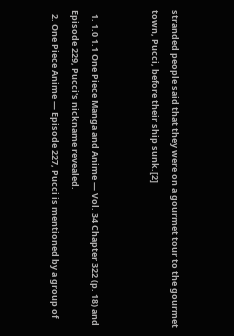stranded people said that they were on a gourmet tour to the gourmet town, Pucci, before their ship sunk.[2]


  1. 1.0 1.1 One Piece Manga and Anime — Vol. 34 Chapter 322 (p. 18) and Episode 229, Pucci's nickname revealed.
  2. One Piece Anime — Episode 227, Pucci is mentioned by a group of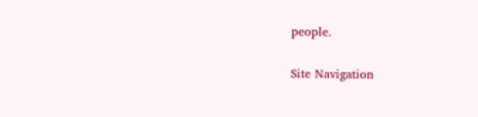people.

Site Navigation